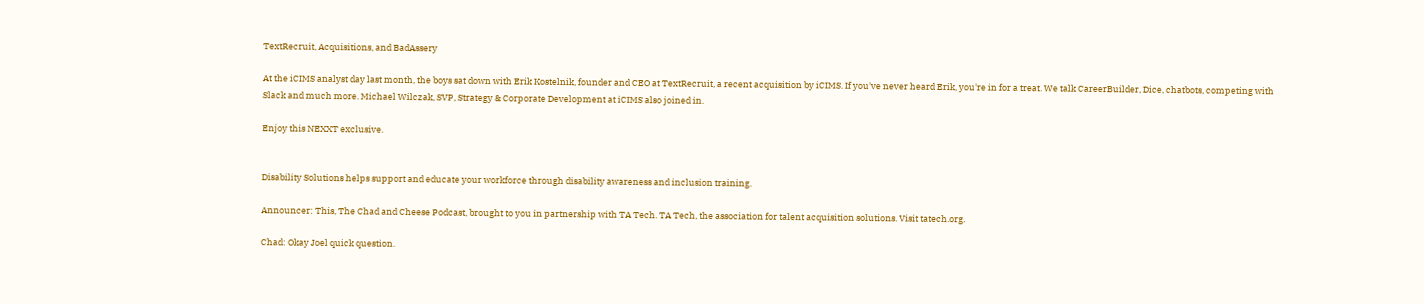TextRecruit, Acquisitions, and BadAssery

At the iCIMS analyst day last month, the boys sat down with Erik Kostelnik, founder and CEO at TextRecruit, a recent acquisition by iCIMS. If you've never heard Erik, you're in for a treat. We talk CareerBuilder, Dice, chatbots, competing with Slack and much more. Michael Wilczak, SVP, Strategy & Corporate Development at iCIMS also joined in.

Enjoy this NEXXT exclusive.


Disability Solutions helps support and educate your workforce through disability awareness and inclusion training.

Announcer: This, The Chad and Cheese Podcast, brought to you in partnership with TA Tech. TA Tech, the association for talent acquisition solutions. Visit tatech.org.

Chad: Okay Joel quick question.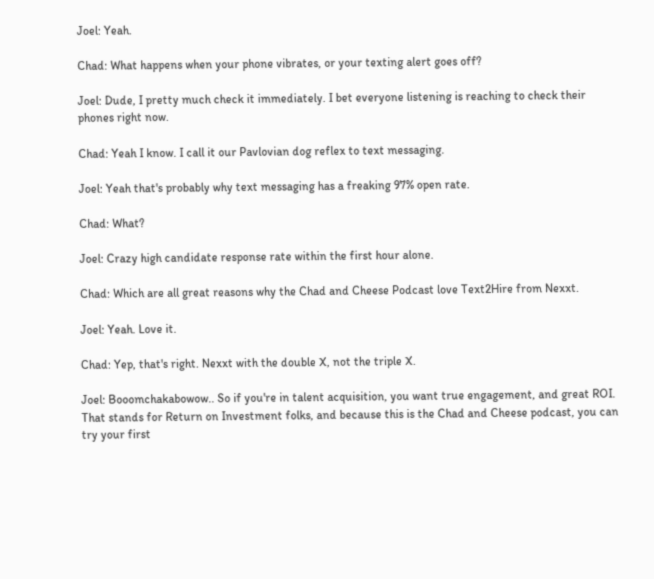Joel: Yeah.

Chad: What happens when your phone vibrates, or your texting alert goes off?

Joel: Dude, I pretty much check it immediately. I bet everyone listening is reaching to check their phones right now.

Chad: Yeah I know. I call it our Pavlovian dog reflex to text messaging.

Joel: Yeah that's probably why text messaging has a freaking 97% open rate.

Chad: What?

Joel: Crazy high candidate response rate within the first hour alone.

Chad: Which are all great reasons why the Chad and Cheese Podcast love Text2Hire from Nexxt.

Joel: Yeah. Love it.

Chad: Yep, that's right. Nexxt with the double X, not the triple X.

Joel: Booomchakabowow.. So if you're in talent acquisition, you want true engagement, and great ROI. That stands for Return on Investment folks, and because this is the Chad and Cheese podcast, you can try your first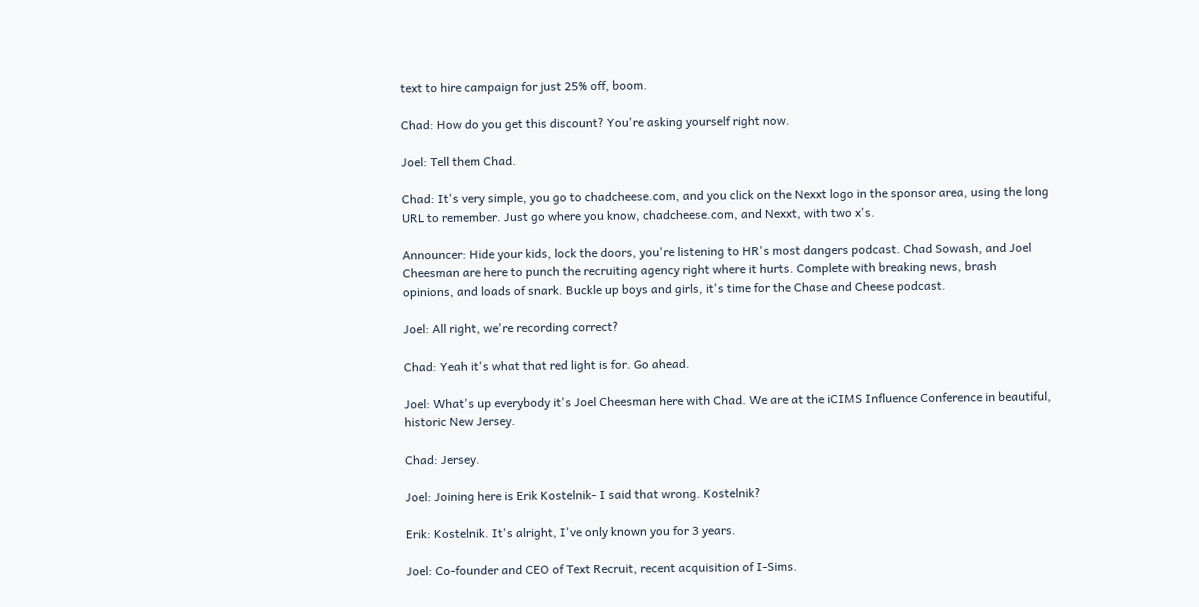text to hire campaign for just 25% off, boom.

Chad: How do you get this discount? You're asking yourself right now.

Joel: Tell them Chad.

Chad: It's very simple, you go to chadcheese.com, and you click on the Nexxt logo in the sponsor area, using the long URL to remember. Just go where you know, chadcheese.com, and Nexxt, with two x's.

Announcer: Hide your kids, lock the doors, you're listening to HR's most dangers podcast. Chad Sowash, and Joel Cheesman are here to punch the recruiting agency right where it hurts. Complete with breaking news, brash opinions, and loads of snark. Buckle up boys and girls, it's time for the Chase and Cheese podcast.

Joel: All right, we're recording correct?

Chad: Yeah it's what that red light is for. Go ahead.

Joel: What's up everybody it's Joel Cheesman here with Chad. We are at the iCIMS Influence Conference in beautiful, historic New Jersey.

Chad: Jersey.

Joel: Joining here is Erik Kostelnik- I said that wrong. Kostelnik?

Erik: Kostelnik. It's alright, I've only known you for 3 years.

Joel: Co-founder and CEO of Text Recruit, recent acquisition of I-Sims.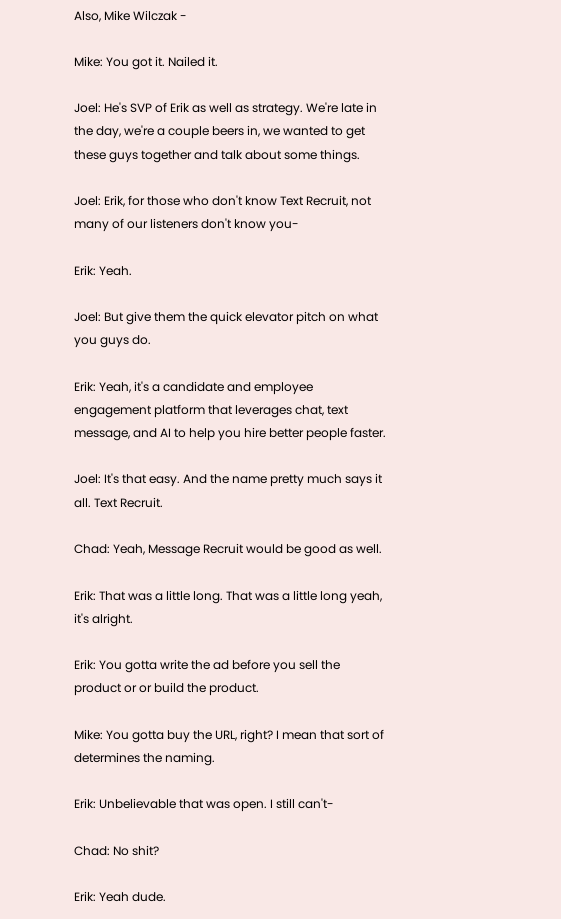Also, Mike Wilczak -

Mike: You got it. Nailed it.

Joel: He's SVP of Erik as well as strategy. We're late in the day, we're a couple beers in, we wanted to get these guys together and talk about some things.

Joel: Erik, for those who don't know Text Recruit, not many of our listeners don't know you-

Erik: Yeah.

Joel: But give them the quick elevator pitch on what you guys do.

Erik: Yeah, it's a candidate and employee engagement platform that leverages chat, text message, and AI to help you hire better people faster.

Joel: It's that easy. And the name pretty much says it all. Text Recruit.

Chad: Yeah, Message Recruit would be good as well.

Erik: That was a little long. That was a little long yeah, it's alright.

Erik: You gotta write the ad before you sell the product or or build the product.

Mike: You gotta buy the URL, right? I mean that sort of determines the naming.

Erik: Unbelievable that was open. I still can't-

Chad: No shit?

Erik: Yeah dude.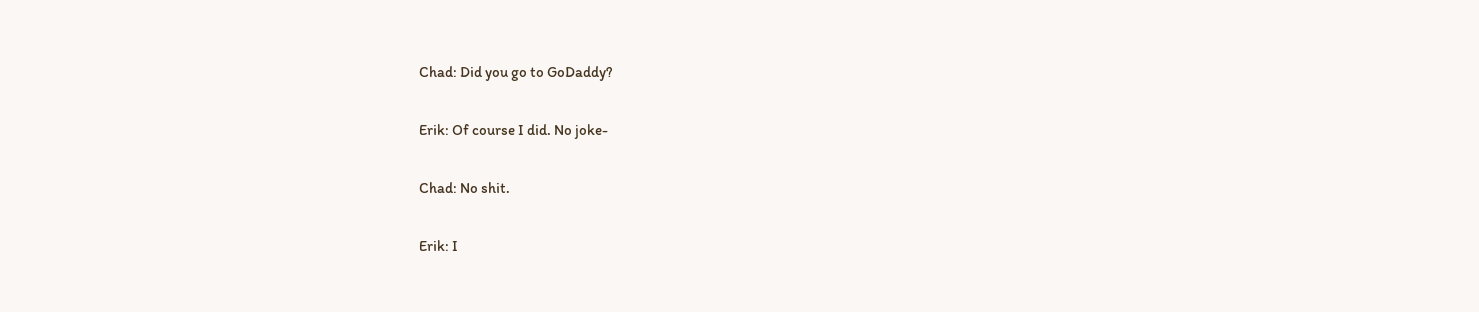Chad: Did you go to GoDaddy?

Erik: Of course I did. No joke-

Chad: No shit.

Erik: I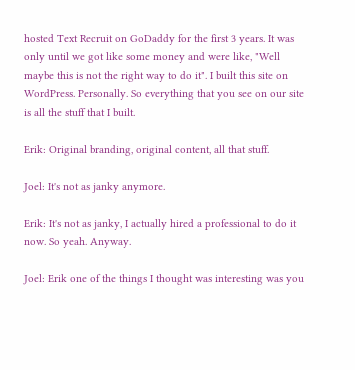hosted Text Recruit on GoDaddy for the first 3 years. It was only until we got like some money and were like, "Well maybe this is not the right way to do it". I built this site on WordPress. Personally. So everything that you see on our site is all the stuff that I built.

Erik: Original branding, original content, all that stuff.

Joel: It's not as janky anymore.

Erik: It's not as janky, I actually hired a professional to do it now. So yeah. Anyway.

Joel: Erik one of the things I thought was interesting was you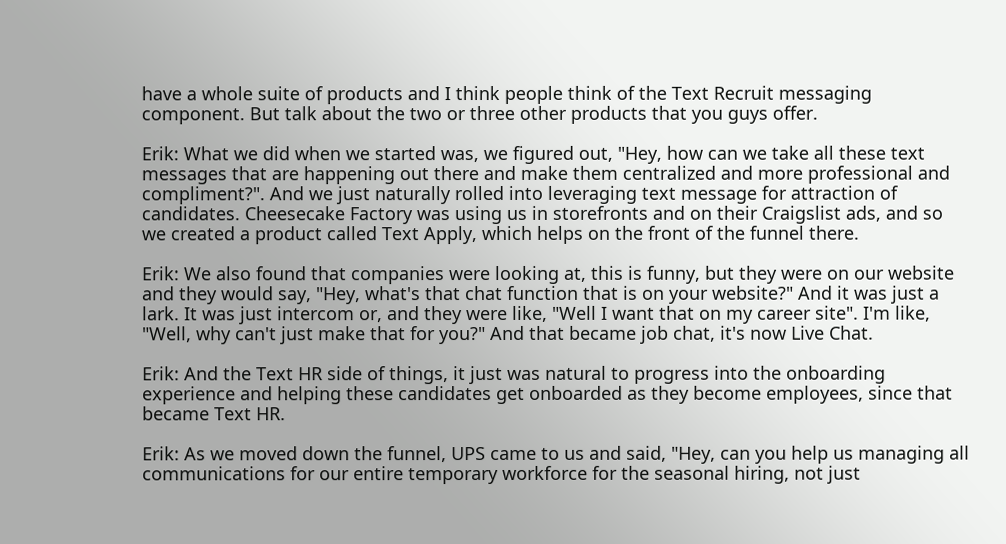have a whole suite of products and I think people think of the Text Recruit messaging component. But talk about the two or three other products that you guys offer.

Erik: What we did when we started was, we figured out, "Hey, how can we take all these text messages that are happening out there and make them centralized and more professional and compliment?". And we just naturally rolled into leveraging text message for attraction of candidates. Cheesecake Factory was using us in storefronts and on their Craigslist ads, and so we created a product called Text Apply, which helps on the front of the funnel there.

Erik: We also found that companies were looking at, this is funny, but they were on our website and they would say, "Hey, what's that chat function that is on your website?" And it was just a lark. It was just intercom or, and they were like, "Well I want that on my career site". I'm like, "Well, why can't just make that for you?" And that became job chat, it's now Live Chat.

Erik: And the Text HR side of things, it just was natural to progress into the onboarding experience and helping these candidates get onboarded as they become employees, since that became Text HR.

Erik: As we moved down the funnel, UPS came to us and said, "Hey, can you help us managing all communications for our entire temporary workforce for the seasonal hiring, not just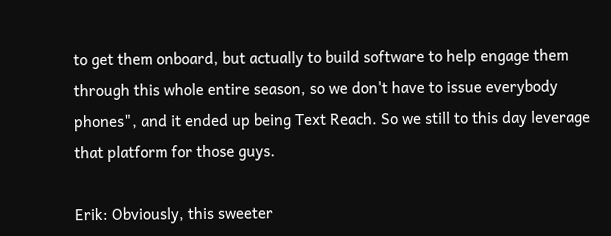to get them onboard, but actually to build software to help engage them through this whole entire season, so we don't have to issue everybody phones", and it ended up being Text Reach. So we still to this day leverage that platform for those guys.

Erik: Obviously, this sweeter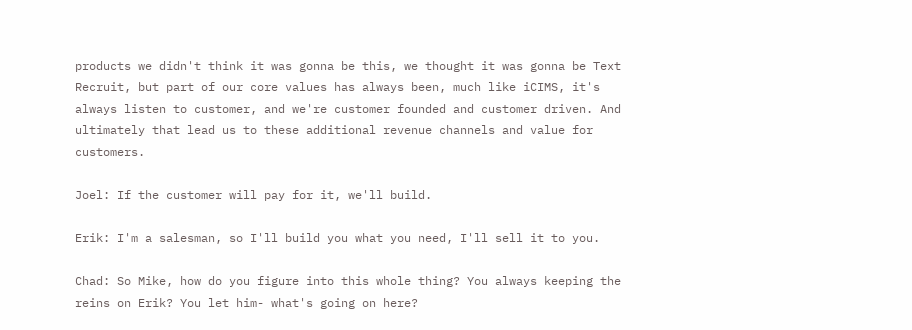products we didn't think it was gonna be this, we thought it was gonna be Text Recruit, but part of our core values has always been, much like iCIMS, it's always listen to customer, and we're customer founded and customer driven. And ultimately that lead us to these additional revenue channels and value for customers.

Joel: If the customer will pay for it, we'll build.

Erik: I'm a salesman, so I'll build you what you need, I'll sell it to you.

Chad: So Mike, how do you figure into this whole thing? You always keeping the reins on Erik? You let him- what's going on here?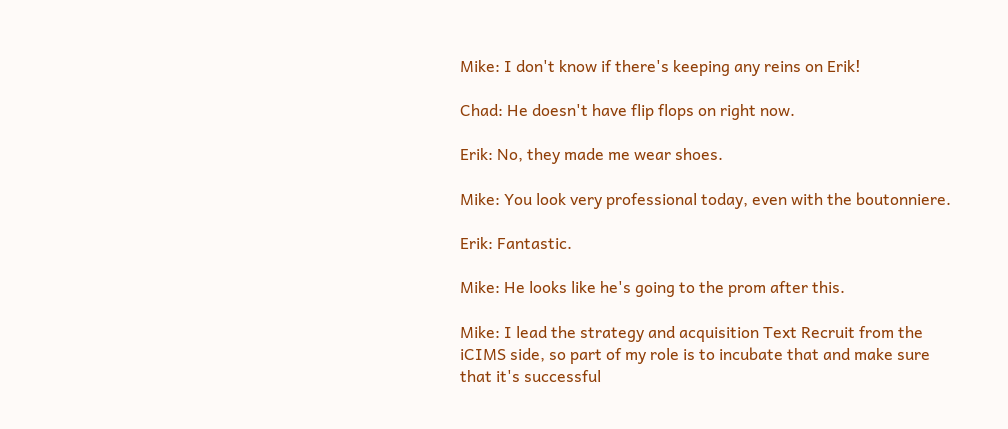Mike: I don't know if there's keeping any reins on Erik!

Chad: He doesn't have flip flops on right now.

Erik: No, they made me wear shoes.

Mike: You look very professional today, even with the boutonniere.

Erik: Fantastic.

Mike: He looks like he's going to the prom after this.

Mike: I lead the strategy and acquisition Text Recruit from the iCIMS side, so part of my role is to incubate that and make sure that it's successful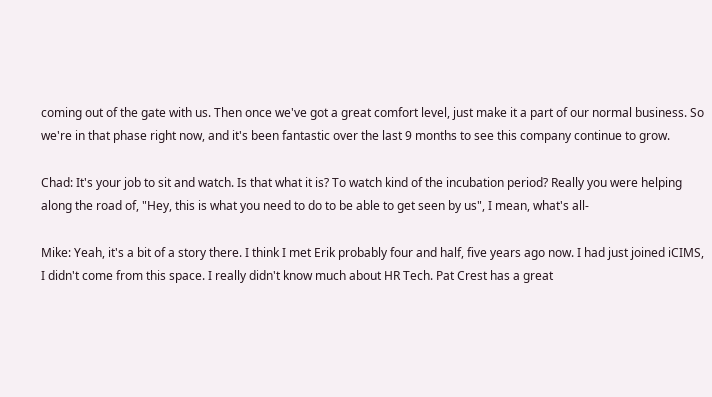coming out of the gate with us. Then once we've got a great comfort level, just make it a part of our normal business. So we're in that phase right now, and it's been fantastic over the last 9 months to see this company continue to grow.

Chad: It's your job to sit and watch. Is that what it is? To watch kind of the incubation period? Really you were helping along the road of, "Hey, this is what you need to do to be able to get seen by us", I mean, what's all-

Mike: Yeah, it's a bit of a story there. I think I met Erik probably four and half, five years ago now. I had just joined iCIMS, I didn't come from this space. I really didn't know much about HR Tech. Pat Crest has a great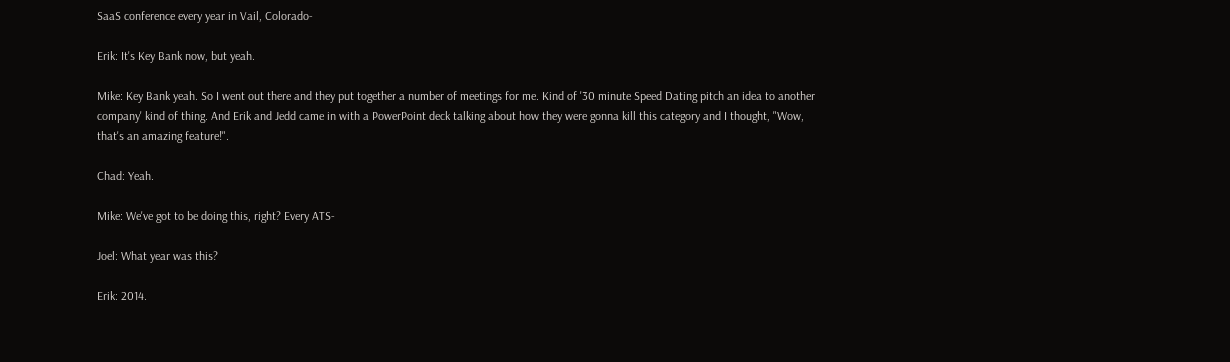SaaS conference every year in Vail, Colorado-

Erik: It's Key Bank now, but yeah.

Mike: Key Bank yeah. So I went out there and they put together a number of meetings for me. Kind of '30 minute Speed Dating pitch an idea to another company' kind of thing. And Erik and Jedd came in with a PowerPoint deck talking about how they were gonna kill this category and I thought, "Wow, that's an amazing feature!".

Chad: Yeah.

Mike: We've got to be doing this, right? Every ATS-

Joel: What year was this?

Erik: 2014.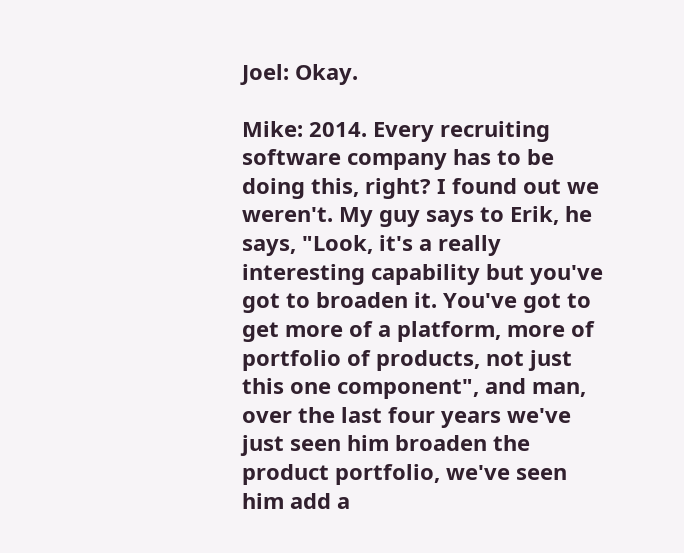Joel: Okay.

Mike: 2014. Every recruiting software company has to be doing this, right? I found out we weren't. My guy says to Erik, he says, "Look, it's a really interesting capability but you've got to broaden it. You've got to get more of a platform, more of portfolio of products, not just this one component", and man, over the last four years we've just seen him broaden the product portfolio, we've seen him add a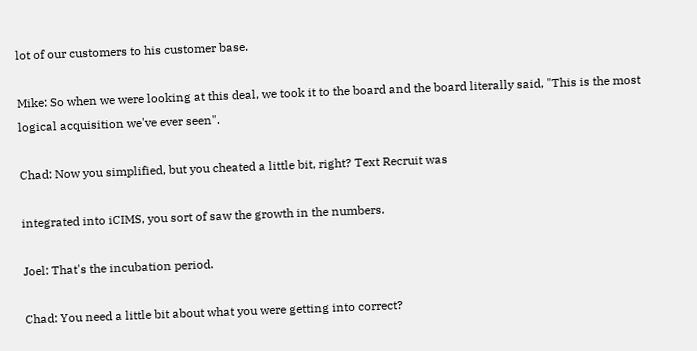lot of our customers to his customer base.

Mike: So when we were looking at this deal, we took it to the board and the board literally said, "This is the most logical acquisition we've ever seen".

Chad: Now you simplified, but you cheated a little bit, right? Text Recruit was

integrated into iCIMS, you sort of saw the growth in the numbers.

Joel: That's the incubation period.

Chad: You need a little bit about what you were getting into correct?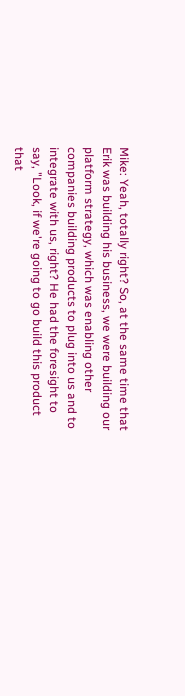Mike: Yeah, totally right? So, at the same time that Erik was building his business, we were building our platform strategy, which was enabling other companies building products to plug into us and to integrate with us, right? He had the foresight to say, "Look, if we're going to go build this product that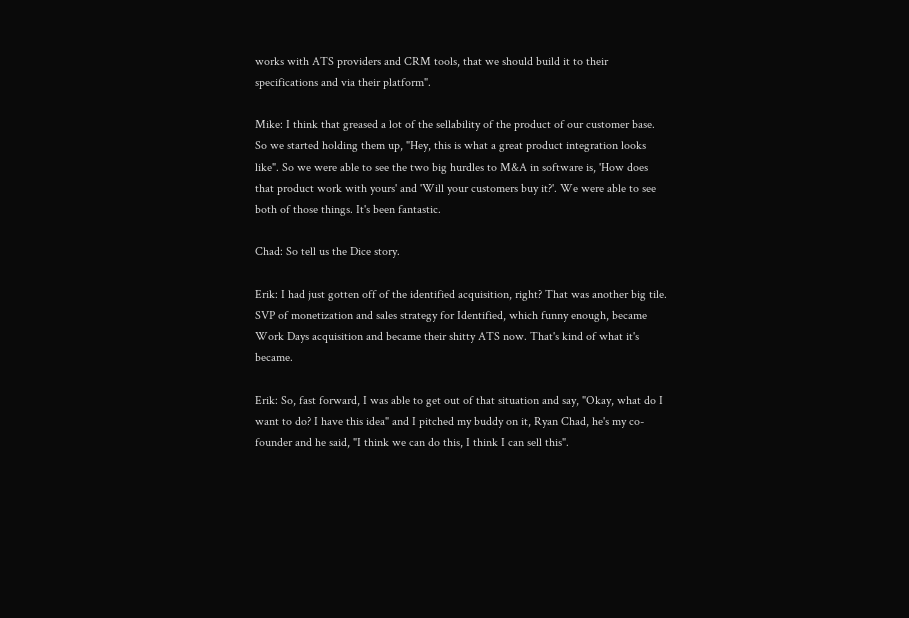works with ATS providers and CRM tools, that we should build it to their specifications and via their platform".

Mike: I think that greased a lot of the sellability of the product of our customer base. So we started holding them up, "Hey, this is what a great product integration looks like". So we were able to see the two big hurdles to M&A in software is, 'How does that product work with yours' and 'Will your customers buy it?'. We were able to see both of those things. It's been fantastic.

Chad: So tell us the Dice story.

Erik: I had just gotten off of the identified acquisition, right? That was another big tile. SVP of monetization and sales strategy for Identified, which funny enough, became Work Days acquisition and became their shitty ATS now. That's kind of what it's became.

Erik: So, fast forward, I was able to get out of that situation and say, "Okay, what do I want to do? I have this idea" and I pitched my buddy on it, Ryan Chad, he's my co-founder and he said, "I think we can do this, I think I can sell this".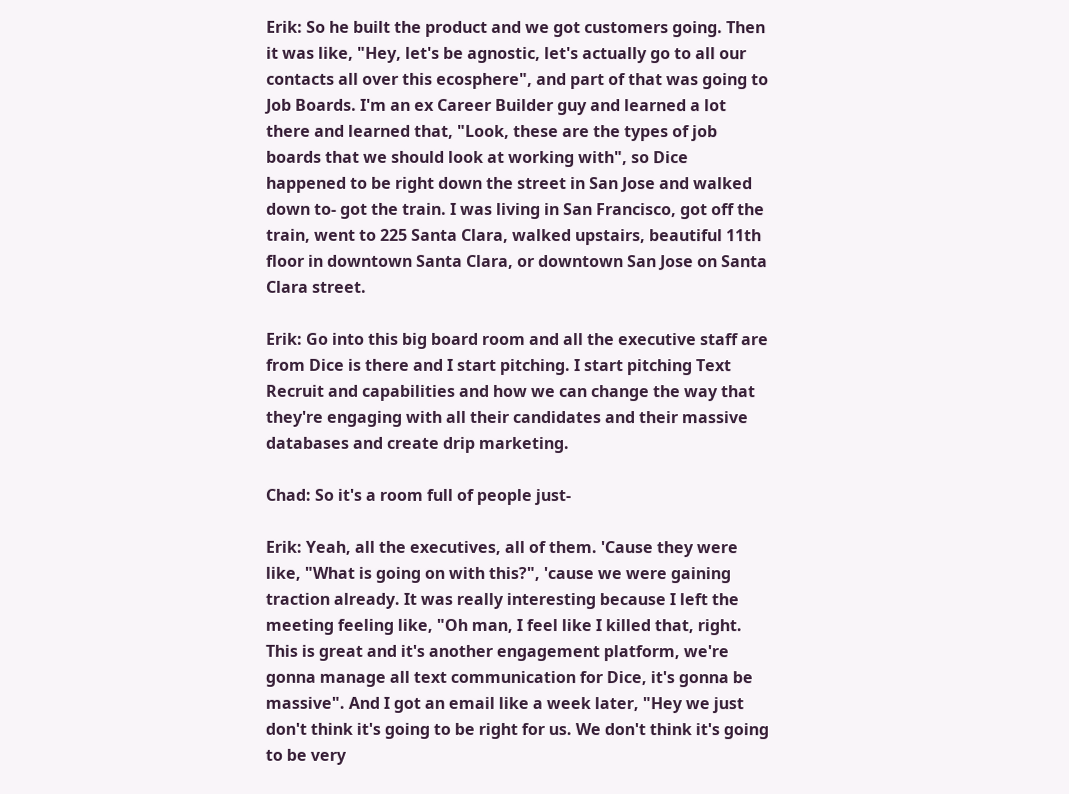Erik: So he built the product and we got customers going. Then it was like, "Hey, let's be agnostic, let's actually go to all our contacts all over this ecosphere", and part of that was going to Job Boards. I'm an ex Career Builder guy and learned a lot there and learned that, "Look, these are the types of job boards that we should look at working with", so Dice happened to be right down the street in San Jose and walked down to- got the train. I was living in San Francisco, got off the train, went to 225 Santa Clara, walked upstairs, beautiful 11th floor in downtown Santa Clara, or downtown San Jose on Santa Clara street.

Erik: Go into this big board room and all the executive staff are from Dice is there and I start pitching. I start pitching Text Recruit and capabilities and how we can change the way that they're engaging with all their candidates and their massive databases and create drip marketing.

Chad: So it's a room full of people just-

Erik: Yeah, all the executives, all of them. 'Cause they were like, "What is going on with this?", 'cause we were gaining traction already. It was really interesting because I left the meeting feeling like, "Oh man, I feel like I killed that, right. This is great and it's another engagement platform, we're gonna manage all text communication for Dice, it's gonna be massive". And I got an email like a week later, "Hey we just don't think it's going to be right for us. We don't think it's going to be very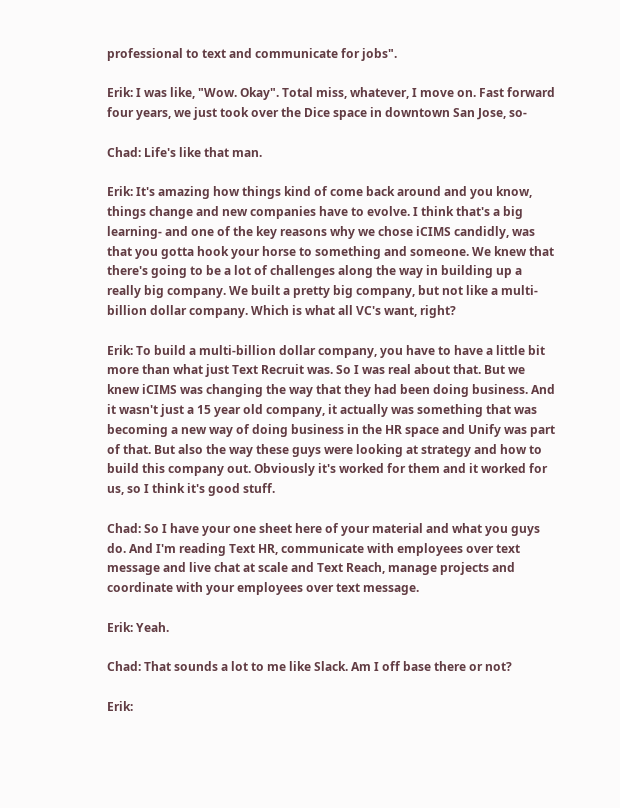professional to text and communicate for jobs".

Erik: I was like, "Wow. Okay". Total miss, whatever, I move on. Fast forward four years, we just took over the Dice space in downtown San Jose, so-

Chad: Life's like that man.

Erik: It's amazing how things kind of come back around and you know, things change and new companies have to evolve. I think that's a big learning- and one of the key reasons why we chose iCIMS candidly, was that you gotta hook your horse to something and someone. We knew that there's going to be a lot of challenges along the way in building up a really big company. We built a pretty big company, but not like a multi-billion dollar company. Which is what all VC's want, right?

Erik: To build a multi-billion dollar company, you have to have a little bit more than what just Text Recruit was. So I was real about that. But we knew iCIMS was changing the way that they had been doing business. And it wasn't just a 15 year old company, it actually was something that was becoming a new way of doing business in the HR space and Unify was part of that. But also the way these guys were looking at strategy and how to build this company out. Obviously it's worked for them and it worked for us, so I think it's good stuff.

Chad: So I have your one sheet here of your material and what you guys do. And I'm reading Text HR, communicate with employees over text message and live chat at scale and Text Reach, manage projects and coordinate with your employees over text message.

Erik: Yeah.

Chad: That sounds a lot to me like Slack. Am I off base there or not?

Erik: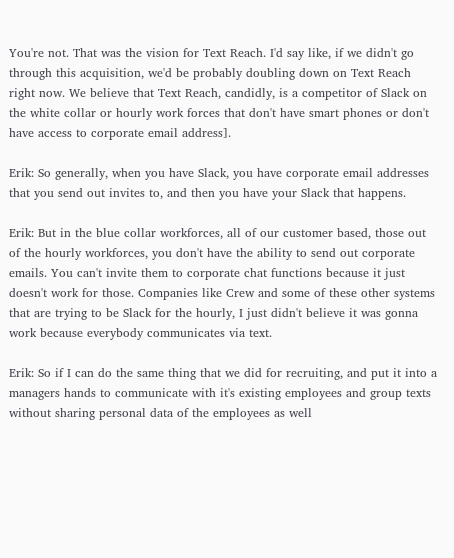You're not. That was the vision for Text Reach. I'd say like, if we didn't go through this acquisition, we'd be probably doubling down on Text Reach right now. We believe that Text Reach, candidly, is a competitor of Slack on the white collar or hourly work forces that don't have smart phones or don't have access to corporate email address].

Erik: So generally, when you have Slack, you have corporate email addresses that you send out invites to, and then you have your Slack that happens.

Erik: But in the blue collar workforces, all of our customer based, those out of the hourly workforces, you don't have the ability to send out corporate emails. You can't invite them to corporate chat functions because it just doesn't work for those. Companies like Crew and some of these other systems that are trying to be Slack for the hourly, I just didn't believe it was gonna work because everybody communicates via text.

Erik: So if I can do the same thing that we did for recruiting, and put it into a managers hands to communicate with it's existing employees and group texts without sharing personal data of the employees as well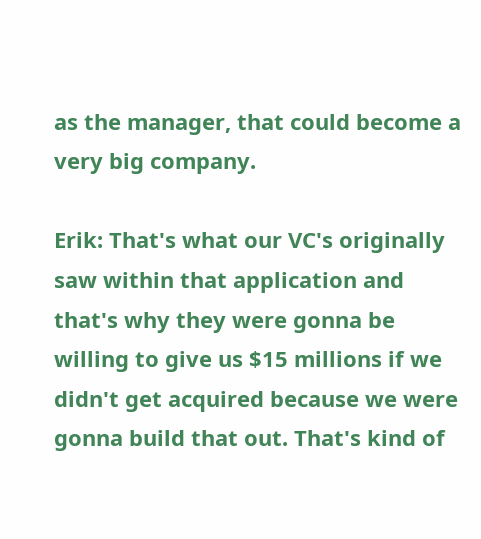as the manager, that could become a very big company.

Erik: That's what our VC's originally saw within that application and that's why they were gonna be willing to give us $15 millions if we didn't get acquired because we were gonna build that out. That's kind of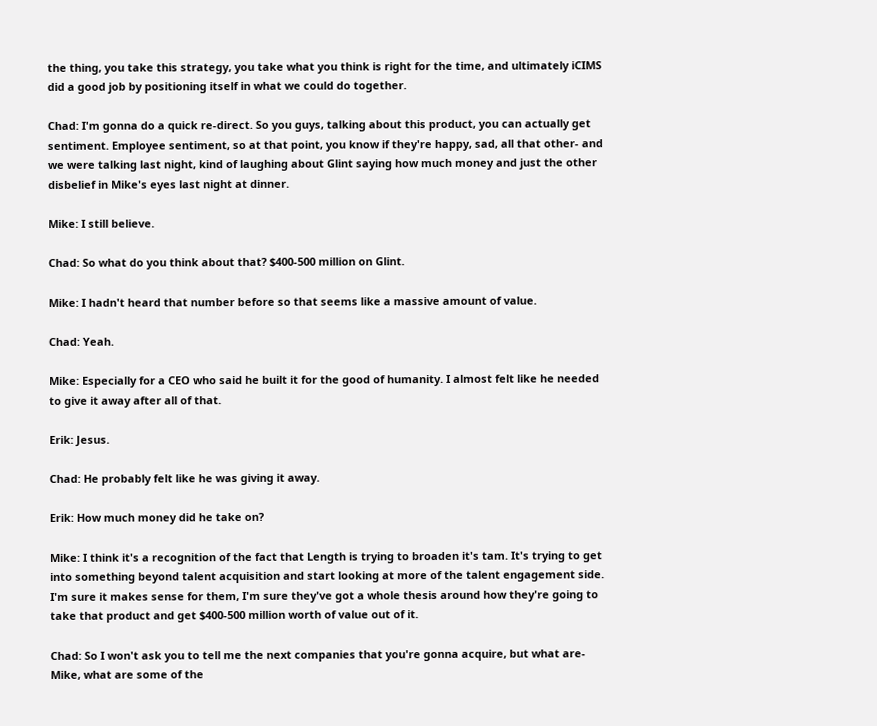the thing, you take this strategy, you take what you think is right for the time, and ultimately iCIMS did a good job by positioning itself in what we could do together.

Chad: I'm gonna do a quick re-direct. So you guys, talking about this product, you can actually get sentiment. Employee sentiment, so at that point, you know if they're happy, sad, all that other- and we were talking last night, kind of laughing about Glint saying how much money and just the other disbelief in Mike's eyes last night at dinner.

Mike: I still believe.

Chad: So what do you think about that? $400-500 million on Glint.

Mike: I hadn't heard that number before so that seems like a massive amount of value.

Chad: Yeah.

Mike: Especially for a CEO who said he built it for the good of humanity. I almost felt like he needed to give it away after all of that.

Erik: Jesus.

Chad: He probably felt like he was giving it away.

Erik: How much money did he take on?

Mike: I think it's a recognition of the fact that Length is trying to broaden it's tam. It's trying to get into something beyond talent acquisition and start looking at more of the talent engagement side. I'm sure it makes sense for them, I'm sure they've got a whole thesis around how they're going to take that product and get $400-500 million worth of value out of it.

Chad: So I won't ask you to tell me the next companies that you're gonna acquire, but what are- Mike, what are some of the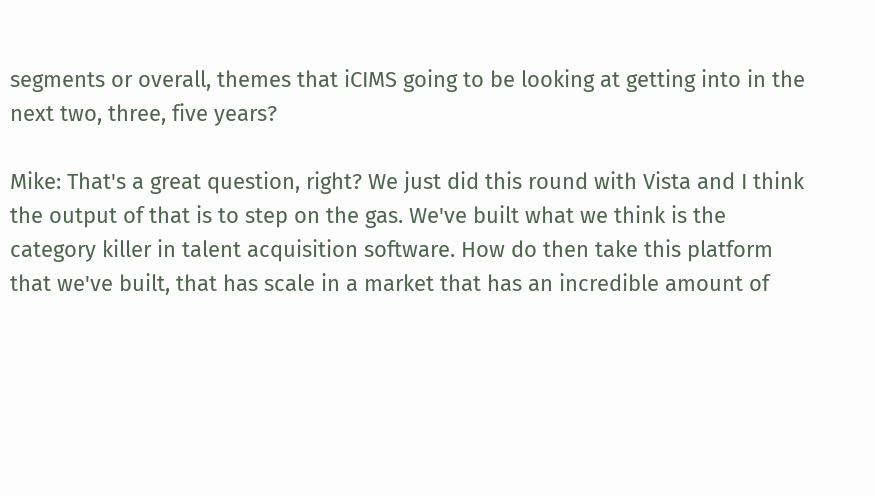segments or overall, themes that iCIMS going to be looking at getting into in the next two, three, five years?

Mike: That's a great question, right? We just did this round with Vista and I think the output of that is to step on the gas. We've built what we think is the category killer in talent acquisition software. How do then take this platform that we've built, that has scale in a market that has an incredible amount of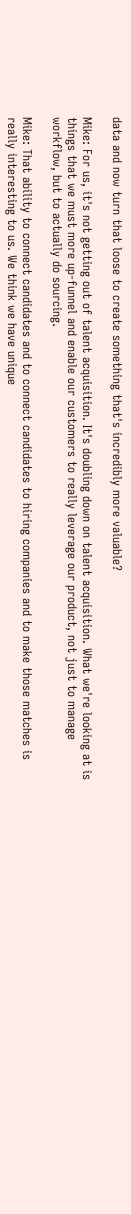data and now turn that loose to create something that's incredibly more valuable?

Mike: For us, it's not getting out of talent acquisition. It's doubling down on talent acquisition. What we're looking at is things that we must more up-funnel and enable our customers to really leverage our product, not just to manage workflow, but to actually do sourcing.

Mike: That ability to connect candidates and to connect candidates to hiring companies and to make those matches is really interesting to us. We think we have unique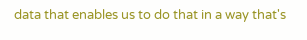data that enables us to do that in a way that's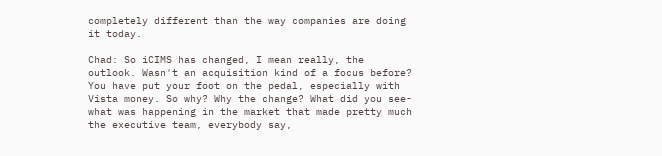completely different than the way companies are doing it today.

Chad: So iCIMS has changed, I mean really, the outlook. Wasn't an acquisition kind of a focus before? You have put your foot on the pedal, especially with Vista money. So why? Why the change? What did you see- what was happening in the market that made pretty much the executive team, everybody say,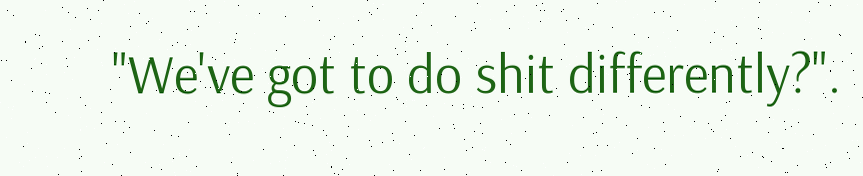"We've got to do shit differently?".